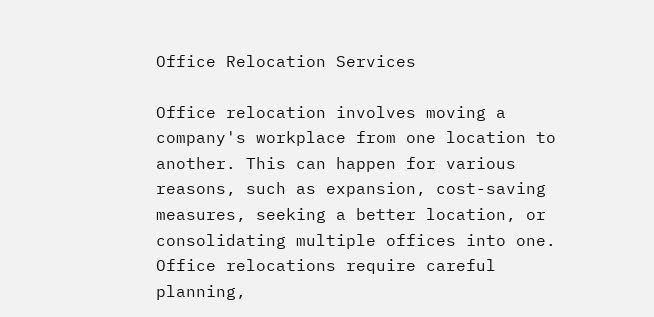Office Relocation Services

Office relocation involves moving a company's workplace from one location to another. This can happen for various reasons, such as expansion, cost-saving measures, seeking a better location, or consolidating multiple offices into one. Office relocations require careful planning,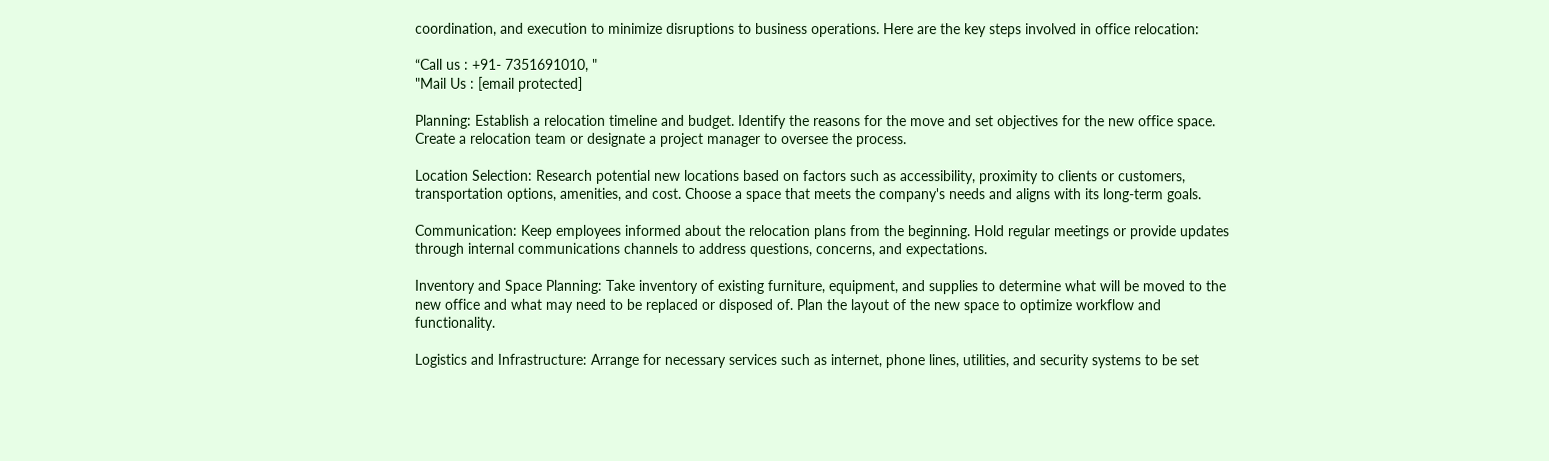coordination, and execution to minimize disruptions to business operations. Here are the key steps involved in office relocation:

“Call us : +91- 7351691010, "
"Mail Us : [email protected]

Planning: Establish a relocation timeline and budget. Identify the reasons for the move and set objectives for the new office space. Create a relocation team or designate a project manager to oversee the process.

Location Selection: Research potential new locations based on factors such as accessibility, proximity to clients or customers, transportation options, amenities, and cost. Choose a space that meets the company's needs and aligns with its long-term goals.

Communication: Keep employees informed about the relocation plans from the beginning. Hold regular meetings or provide updates through internal communications channels to address questions, concerns, and expectations.

Inventory and Space Planning: Take inventory of existing furniture, equipment, and supplies to determine what will be moved to the new office and what may need to be replaced or disposed of. Plan the layout of the new space to optimize workflow and functionality.

Logistics and Infrastructure: Arrange for necessary services such as internet, phone lines, utilities, and security systems to be set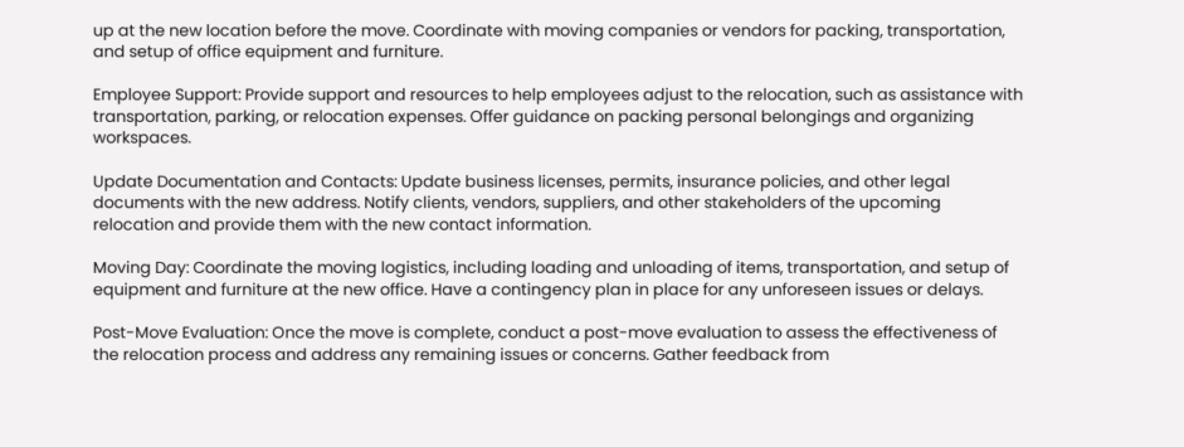up at the new location before the move. Coordinate with moving companies or vendors for packing, transportation, and setup of office equipment and furniture.

Employee Support: Provide support and resources to help employees adjust to the relocation, such as assistance with transportation, parking, or relocation expenses. Offer guidance on packing personal belongings and organizing workspaces.

Update Documentation and Contacts: Update business licenses, permits, insurance policies, and other legal documents with the new address. Notify clients, vendors, suppliers, and other stakeholders of the upcoming relocation and provide them with the new contact information.

Moving Day: Coordinate the moving logistics, including loading and unloading of items, transportation, and setup of equipment and furniture at the new office. Have a contingency plan in place for any unforeseen issues or delays.

Post-Move Evaluation: Once the move is complete, conduct a post-move evaluation to assess the effectiveness of the relocation process and address any remaining issues or concerns. Gather feedback from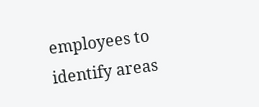employees to identify areas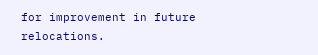for improvement in future relocations.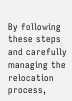By following these steps and carefully managing the relocation process,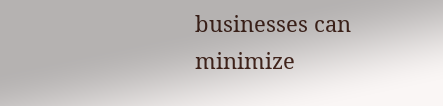businesses can minimize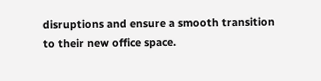disruptions and ensure a smooth transition to their new office space.